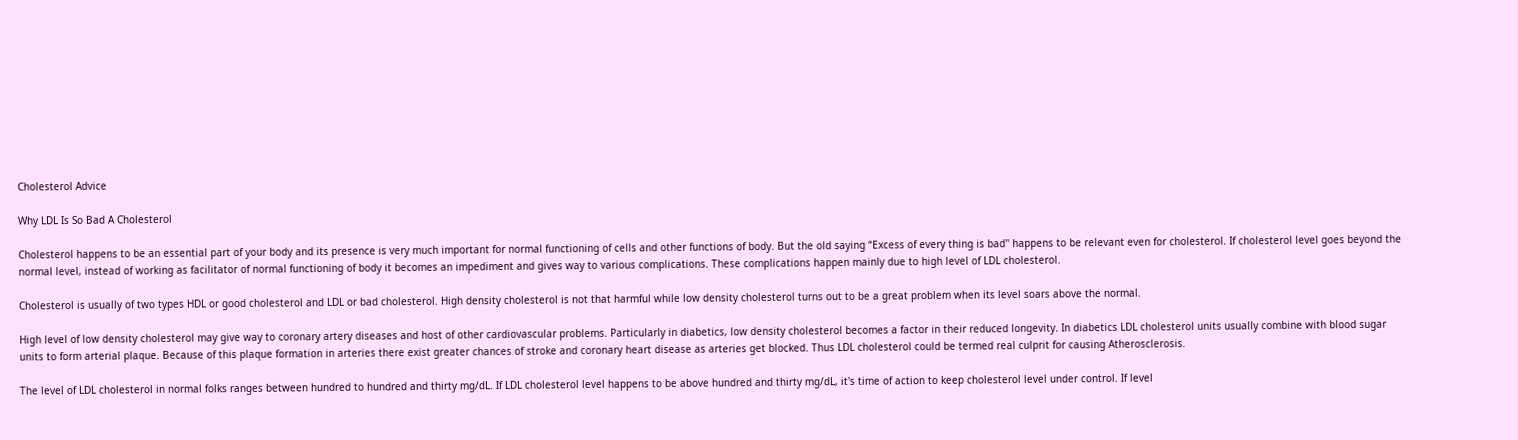Cholesterol Advice

Why LDL Is So Bad A Cholesterol

Cholesterol happens to be an essential part of your body and its presence is very much important for normal functioning of cells and other functions of body. But the old saying “Excess of every thing is bad'' happens to be relevant even for cholesterol. If cholesterol level goes beyond the normal level, instead of working as facilitator of normal functioning of body it becomes an impediment and gives way to various complications. These complications happen mainly due to high level of LDL cholesterol.

Cholesterol is usually of two types HDL or good cholesterol and LDL or bad cholesterol. High density cholesterol is not that harmful while low density cholesterol turns out to be a great problem when its level soars above the normal.

High level of low density cholesterol may give way to coronary artery diseases and host of other cardiovascular problems. Particularly in diabetics, low density cholesterol becomes a factor in their reduced longevity. In diabetics LDL cholesterol units usually combine with blood sugar units to form arterial plaque. Because of this plaque formation in arteries there exist greater chances of stroke and coronary heart disease as arteries get blocked. Thus LDL cholesterol could be termed real culprit for causing Atherosclerosis.

The level of LDL cholesterol in normal folks ranges between hundred to hundred and thirty mg/dL. If LDL cholesterol level happens to be above hundred and thirty mg/dL, it's time of action to keep cholesterol level under control. If level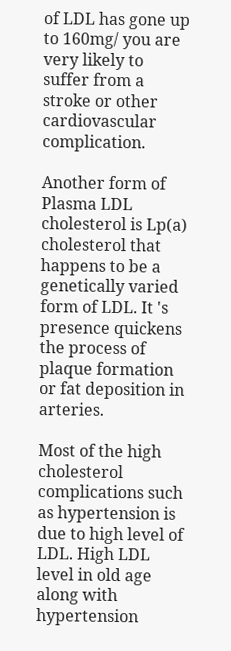of LDL has gone up to 160mg/ you are very likely to suffer from a stroke or other cardiovascular complication.

Another form of Plasma LDL cholesterol is Lp(a) cholesterol that happens to be a genetically varied form of LDL. It 's presence quickens the process of plaque formation or fat deposition in arteries.

Most of the high cholesterol complications such as hypertension is due to high level of LDL. High LDL level in old age along with hypertension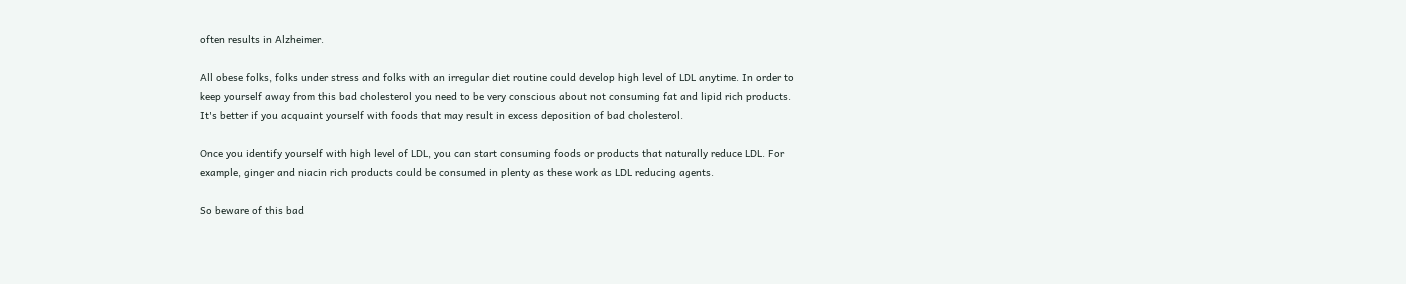often results in Alzheimer.

All obese folks, folks under stress and folks with an irregular diet routine could develop high level of LDL anytime. In order to keep yourself away from this bad cholesterol you need to be very conscious about not consuming fat and lipid rich products. It's better if you acquaint yourself with foods that may result in excess deposition of bad cholesterol.

Once you identify yourself with high level of LDL, you can start consuming foods or products that naturally reduce LDL. For example, ginger and niacin rich products could be consumed in plenty as these work as LDL reducing agents.

So beware of this bad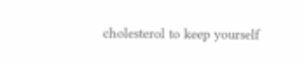cholesterol to keep yourself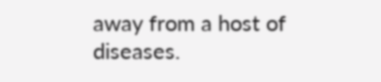away from a host of diseases.